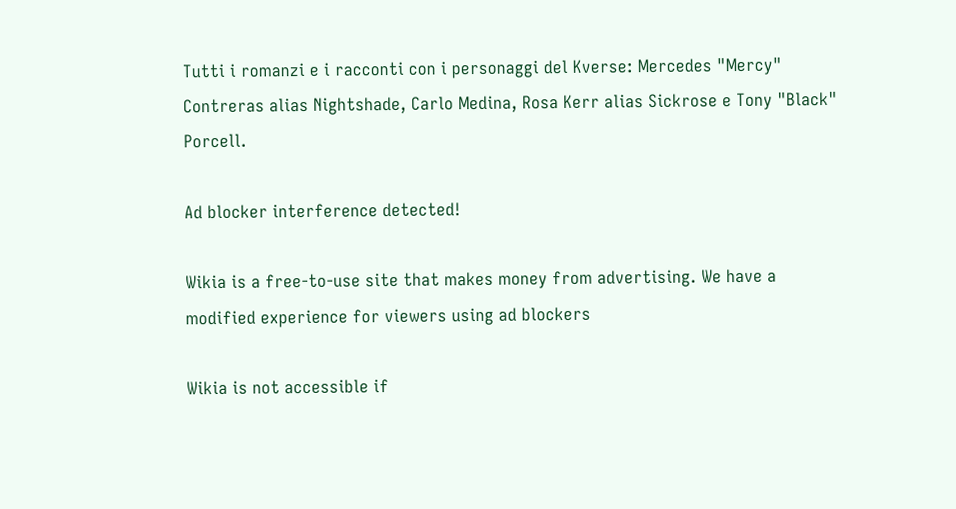Tutti i romanzi e i racconti con i personaggi del Kverse: Mercedes "Mercy" Contreras alias Nightshade, Carlo Medina, Rosa Kerr alias Sickrose e Tony "Black" Porcell.

Ad blocker interference detected!

Wikia is a free-to-use site that makes money from advertising. We have a modified experience for viewers using ad blockers

Wikia is not accessible if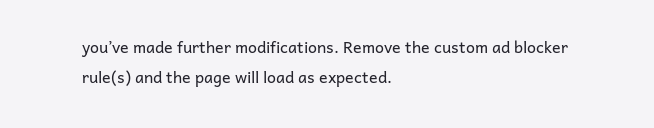you’ve made further modifications. Remove the custom ad blocker rule(s) and the page will load as expected.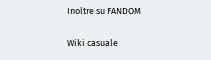Inoltre su FANDOM

Wiki casuale